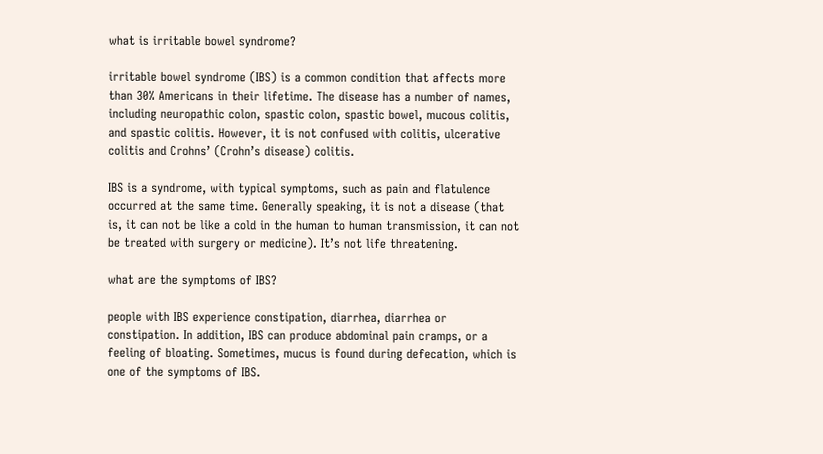what is irritable bowel syndrome?

irritable bowel syndrome (IBS) is a common condition that affects more than 30% Americans in their lifetime. The disease has a number of names, including neuropathic colon, spastic colon, spastic bowel, mucous colitis, and spastic colitis. However, it is not confused with colitis, ulcerative colitis and Crohns’ (Crohn’s disease) colitis.

IBS is a syndrome, with typical symptoms, such as pain and flatulence occurred at the same time. Generally speaking, it is not a disease (that is, it can not be like a cold in the human to human transmission, it can not be treated with surgery or medicine). It’s not life threatening.

what are the symptoms of IBS?

people with IBS experience constipation, diarrhea, diarrhea or constipation. In addition, IBS can produce abdominal pain cramps, or a feeling of bloating. Sometimes, mucus is found during defecation, which is one of the symptoms of IBS.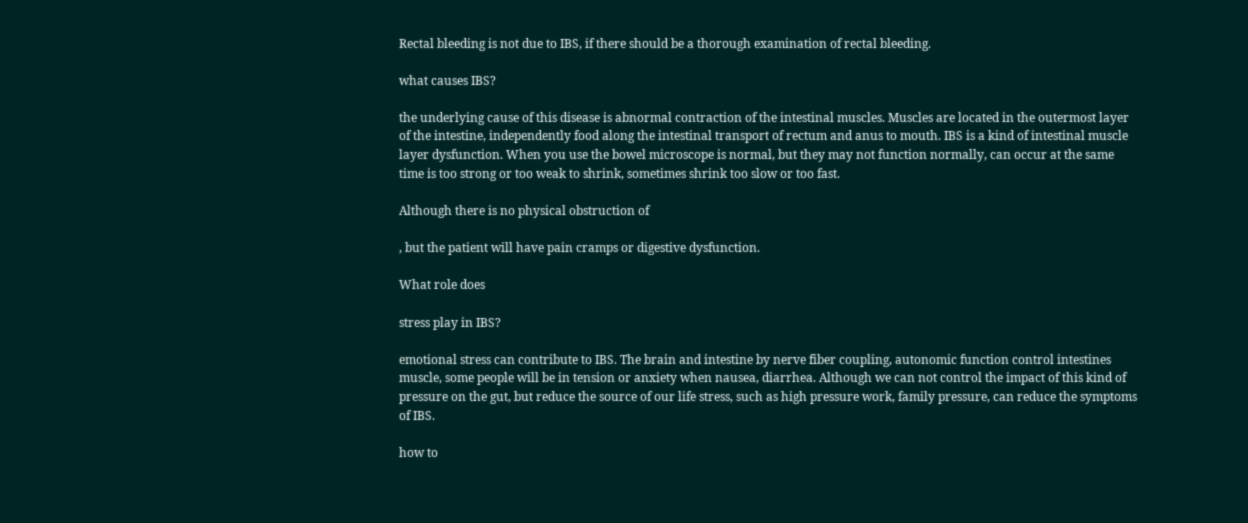Rectal bleeding is not due to IBS, if there should be a thorough examination of rectal bleeding.

what causes IBS?

the underlying cause of this disease is abnormal contraction of the intestinal muscles. Muscles are located in the outermost layer of the intestine, independently food along the intestinal transport of rectum and anus to mouth. IBS is a kind of intestinal muscle layer dysfunction. When you use the bowel microscope is normal, but they may not function normally, can occur at the same time is too strong or too weak to shrink, sometimes shrink too slow or too fast.

Although there is no physical obstruction of

, but the patient will have pain cramps or digestive dysfunction.

What role does

stress play in IBS?

emotional stress can contribute to IBS. The brain and intestine by nerve fiber coupling, autonomic function control intestines muscle, some people will be in tension or anxiety when nausea, diarrhea. Although we can not control the impact of this kind of pressure on the gut, but reduce the source of our life stress, such as high pressure work, family pressure, can reduce the symptoms of IBS.

how to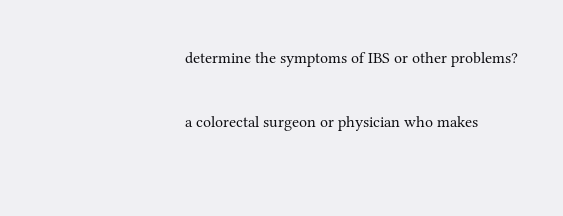determine the symptoms of IBS or other problems?

a colorectal surgeon or physician who makes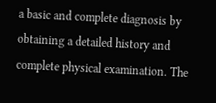a basic and complete diagnosis by obtaining a detailed history and complete physical examination. The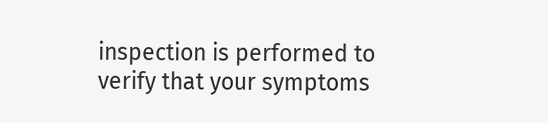inspection is performed to verify that your symptoms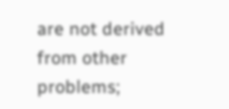are not derived from other problems;